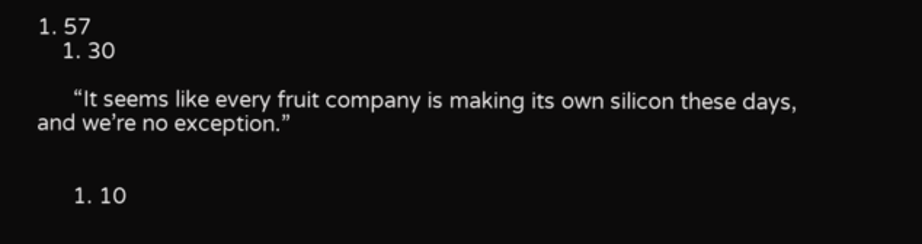1. 57
    1. 30

      “It seems like every fruit company is making its own silicon these days, and we’re no exception.”


      1. 10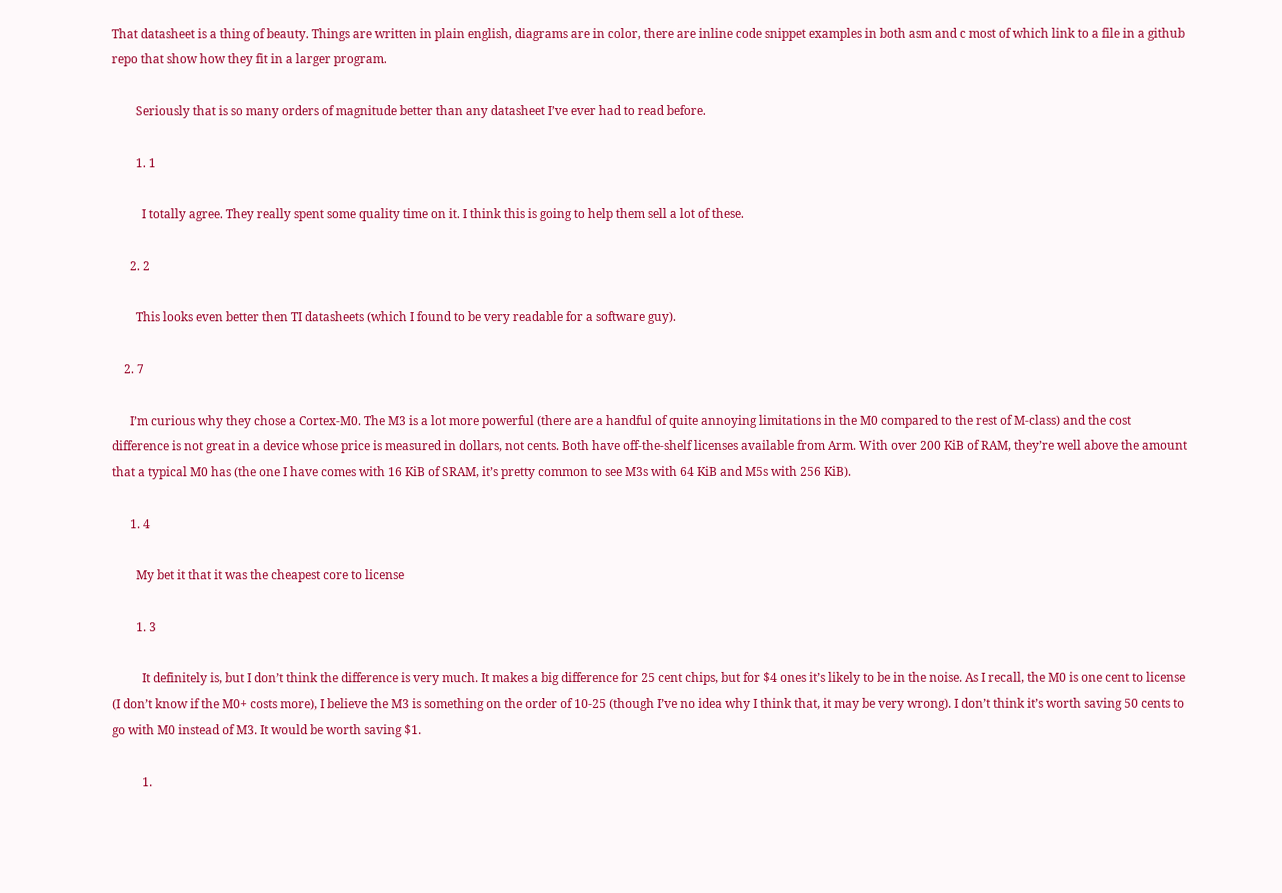That datasheet is a thing of beauty. Things are written in plain english, diagrams are in color, there are inline code snippet examples in both asm and c most of which link to a file in a github repo that show how they fit in a larger program.

        Seriously that is so many orders of magnitude better than any datasheet I’ve ever had to read before.

        1. 1

          I totally agree. They really spent some quality time on it. I think this is going to help them sell a lot of these.

      2. 2

        This looks even better then TI datasheets (which I found to be very readable for a software guy).

    2. 7

      I’m curious why they chose a Cortex-M0. The M3 is a lot more powerful (there are a handful of quite annoying limitations in the M0 compared to the rest of M-class) and the cost difference is not great in a device whose price is measured in dollars, not cents. Both have off-the-shelf licenses available from Arm. With over 200 KiB of RAM, they’re well above the amount that a typical M0 has (the one I have comes with 16 KiB of SRAM, it’s pretty common to see M3s with 64 KiB and M5s with 256 KiB).

      1. 4

        My bet it that it was the cheapest core to license

        1. 3

          It definitely is, but I don’t think the difference is very much. It makes a big difference for 25 cent chips, but for $4 ones it’s likely to be in the noise. As I recall, the M0 is one cent to license (I don’t know if the M0+ costs more), I believe the M3 is something on the order of 10-25 (though I’ve no idea why I think that, it may be very wrong). I don’t think it’s worth saving 50 cents to go with M0 instead of M3. It would be worth saving $1.

          1.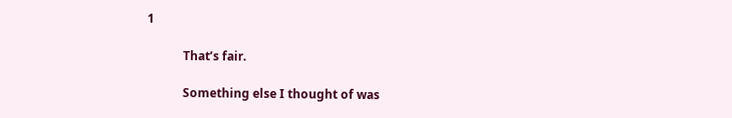1

            That’s fair.

            Something else I thought of was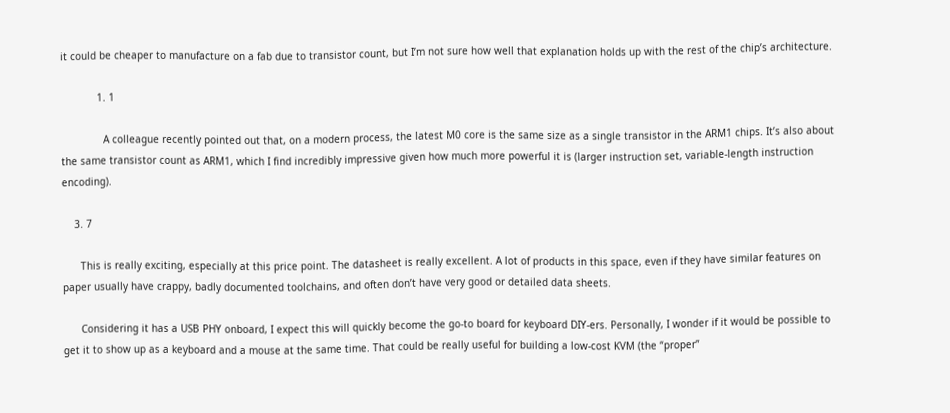it could be cheaper to manufacture on a fab due to transistor count, but I’m not sure how well that explanation holds up with the rest of the chip’s architecture.

            1. 1

              A colleague recently pointed out that, on a modern process, the latest M0 core is the same size as a single transistor in the ARM1 chips. It’s also about the same transistor count as ARM1, which I find incredibly impressive given how much more powerful it is (larger instruction set, variable-length instruction encoding).

    3. 7

      This is really exciting, especially at this price point. The datasheet is really excellent. A lot of products in this space, even if they have similar features on paper usually have crappy, badly documented toolchains, and often don’t have very good or detailed data sheets.

      Considering it has a USB PHY onboard, I expect this will quickly become the go-to board for keyboard DIY-ers. Personally, I wonder if it would be possible to get it to show up as a keyboard and a mouse at the same time. That could be really useful for building a low-cost KVM (the “proper”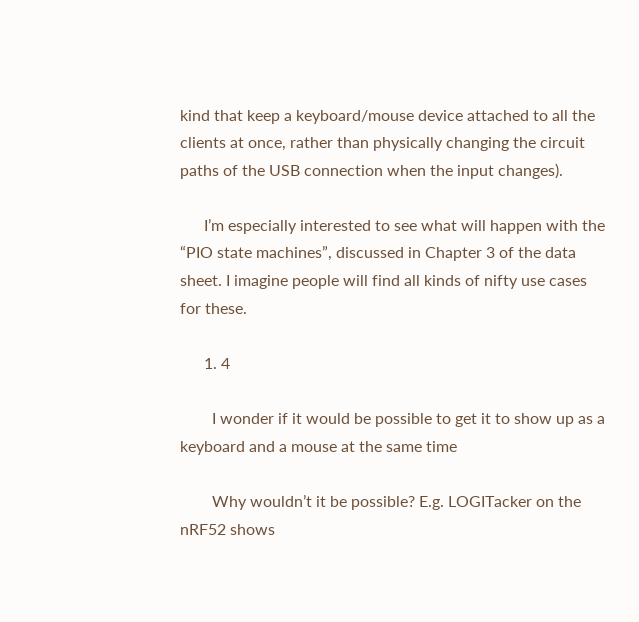kind that keep a keyboard/mouse device attached to all the clients at once, rather than physically changing the circuit paths of the USB connection when the input changes).

      I’m especially interested to see what will happen with the “PIO state machines”, discussed in Chapter 3 of the data sheet. I imagine people will find all kinds of nifty use cases for these.

      1. 4

        I wonder if it would be possible to get it to show up as a keyboard and a mouse at the same time

        Why wouldn’t it be possible? E.g. LOGITacker on the nRF52 shows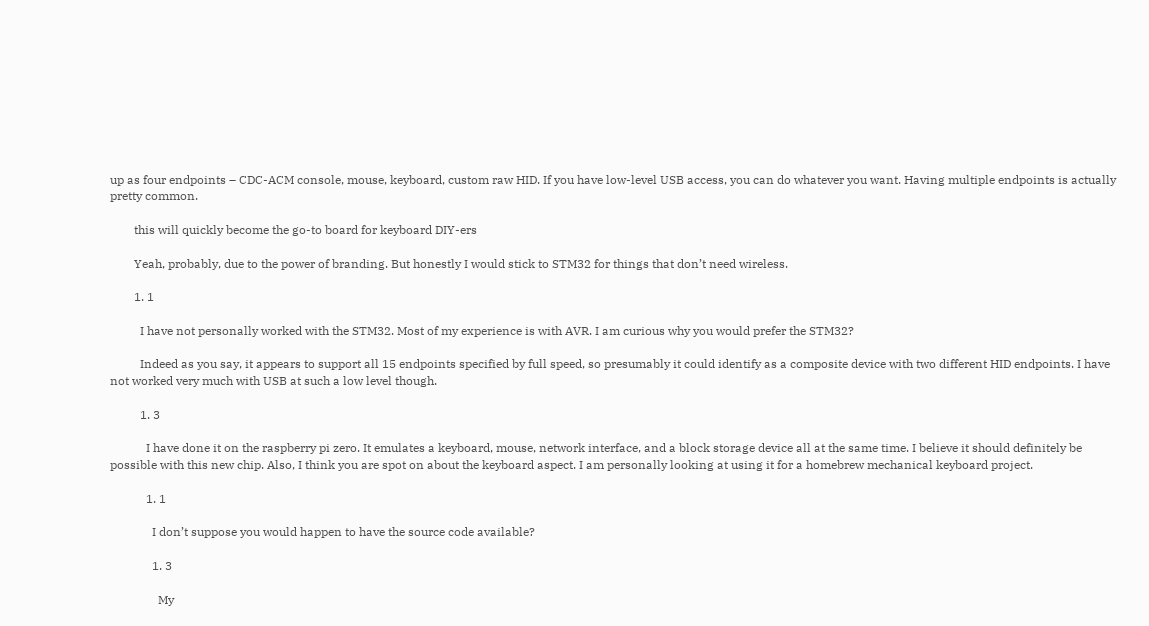up as four endpoints – CDC-ACM console, mouse, keyboard, custom raw HID. If you have low-level USB access, you can do whatever you want. Having multiple endpoints is actually pretty common.

        this will quickly become the go-to board for keyboard DIY-ers

        Yeah, probably, due to the power of branding. But honestly I would stick to STM32 for things that don’t need wireless.

        1. 1

          I have not personally worked with the STM32. Most of my experience is with AVR. I am curious why you would prefer the STM32?

          Indeed as you say, it appears to support all 15 endpoints specified by full speed, so presumably it could identify as a composite device with two different HID endpoints. I have not worked very much with USB at such a low level though.

          1. 3

            I have done it on the raspberry pi zero. It emulates a keyboard, mouse, network interface, and a block storage device all at the same time. I believe it should definitely be possible with this new chip. Also, I think you are spot on about the keyboard aspect. I am personally looking at using it for a homebrew mechanical keyboard project.

            1. 1

              I don’t suppose you would happen to have the source code available?

              1. 3

                My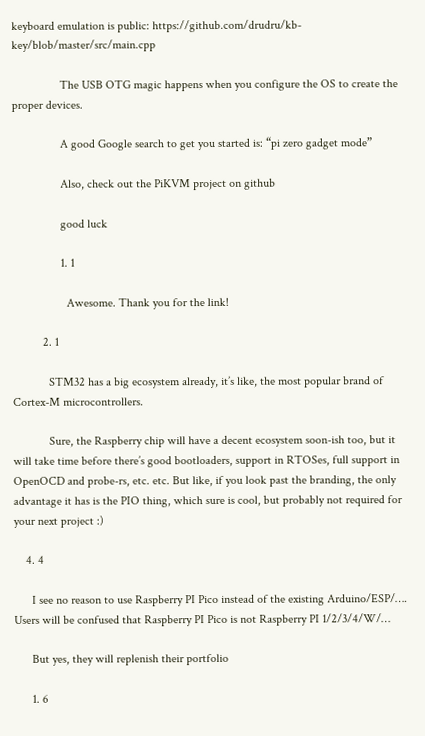keyboard emulation is public: https://github.com/drudru/kb-key/blob/master/src/main.cpp

                The USB OTG magic happens when you configure the OS to create the proper devices.

                A good Google search to get you started is: “pi zero gadget mode”

                Also, check out the PiKVM project on github

                good luck

                1. 1

                  Awesome. Thank you for the link!

          2. 1

            STM32 has a big ecosystem already, it’s like, the most popular brand of Cortex-M microcontrollers.

            Sure, the Raspberry chip will have a decent ecosystem soon-ish too, but it will take time before there’s good bootloaders, support in RTOSes, full support in OpenOCD and probe-rs, etc. etc. But like, if you look past the branding, the only advantage it has is the PIO thing, which sure is cool, but probably not required for your next project :)

    4. 4

      I see no reason to use Raspberry PI Pico instead of the existing Arduino/ESP/…. Users will be confused that Raspberry PI Pico is not Raspberry PI 1/2/3/4/W/…

      But yes, they will replenish their portfolio

      1. 6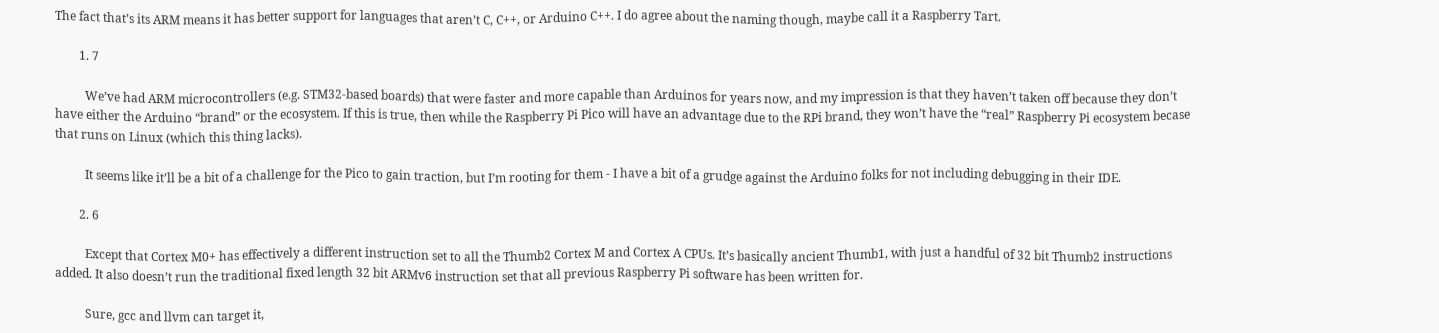The fact that’s its ARM means it has better support for languages that aren’t C, C++, or Arduino C++. I do agree about the naming though, maybe call it a Raspberry Tart.

        1. 7

          We’ve had ARM microcontrollers (e.g. STM32-based boards) that were faster and more capable than Arduinos for years now, and my impression is that they haven’t taken off because they don’t have either the Arduino “brand” or the ecosystem. If this is true, then while the Raspberry Pi Pico will have an advantage due to the RPi brand, they won’t have the “real” Raspberry Pi ecosystem becase that runs on Linux (which this thing lacks).

          It seems like it’ll be a bit of a challenge for the Pico to gain traction, but I’m rooting for them - I have a bit of a grudge against the Arduino folks for not including debugging in their IDE.

        2. 6

          Except that Cortex M0+ has effectively a different instruction set to all the Thumb2 Cortex M and Cortex A CPUs. It’s basically ancient Thumb1, with just a handful of 32 bit Thumb2 instructions added. It also doesn’t run the traditional fixed length 32 bit ARMv6 instruction set that all previous Raspberry Pi software has been written for.

          Sure, gcc and llvm can target it,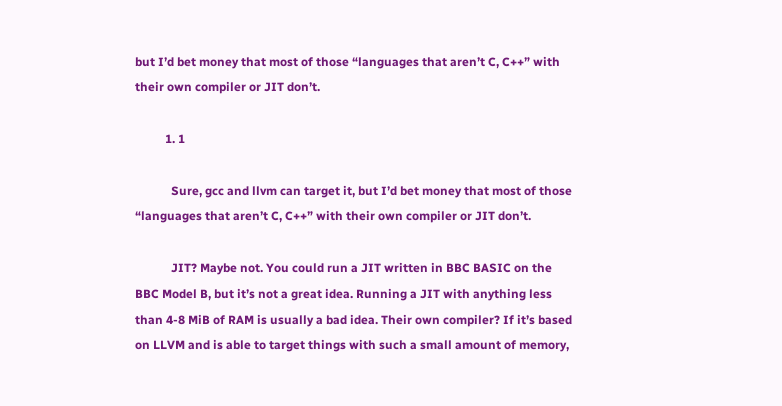but I’d bet money that most of those “languages that aren’t C, C++” with their own compiler or JIT don’t.

          1. 1

            Sure, gcc and llvm can target it, but I’d bet money that most of those “languages that aren’t C, C++” with their own compiler or JIT don’t.

            JIT? Maybe not. You could run a JIT written in BBC BASIC on the BBC Model B, but it’s not a great idea. Running a JIT with anything less than 4-8 MiB of RAM is usually a bad idea. Their own compiler? If it’s based on LLVM and is able to target things with such a small amount of memory,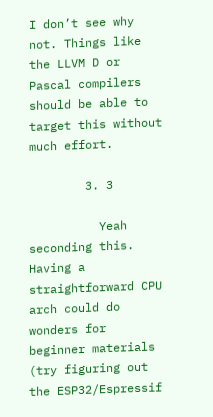I don’t see why not. Things like the LLVM D or Pascal compilers should be able to target this without much effort.

        3. 3

          Yeah seconding this. Having a straightforward CPU arch could do wonders for beginner materials (try figuring out the ESP32/Espressif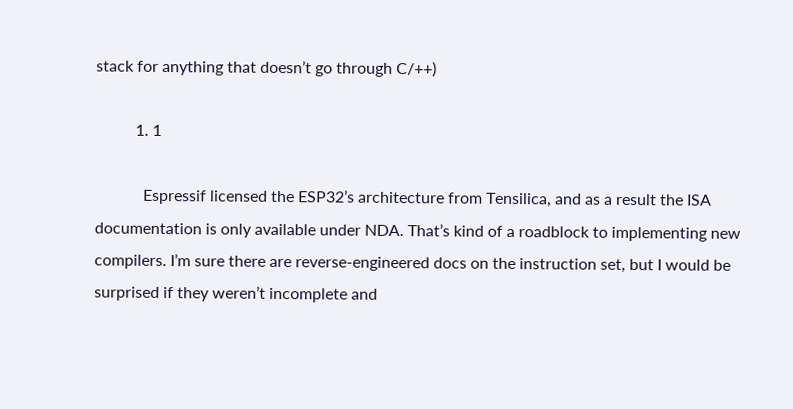stack for anything that doesn’t go through C/++)

          1. 1

            Espressif licensed the ESP32’s architecture from Tensilica, and as a result the ISA documentation is only available under NDA. That’s kind of a roadblock to implementing new compilers. I’m sure there are reverse-engineered docs on the instruction set, but I would be surprised if they weren’t incomplete and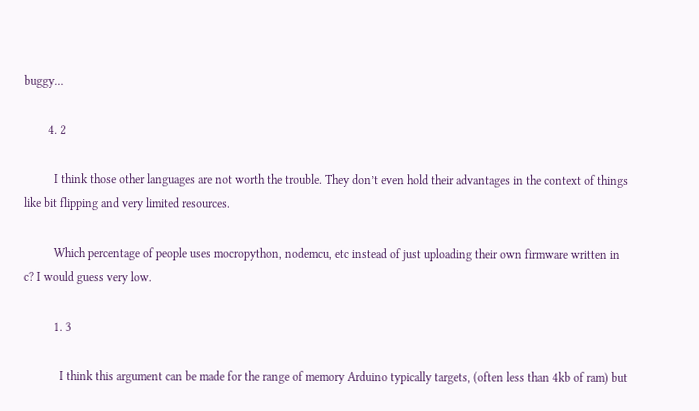buggy…

        4. 2

          I think those other languages are not worth the trouble. They don’t even hold their advantages in the context of things like bit flipping and very limited resources.

          Which percentage of people uses mocropython, nodemcu, etc instead of just uploading their own firmware written in c? I would guess very low.

          1. 3

            I think this argument can be made for the range of memory Arduino typically targets, (often less than 4kb of ram) but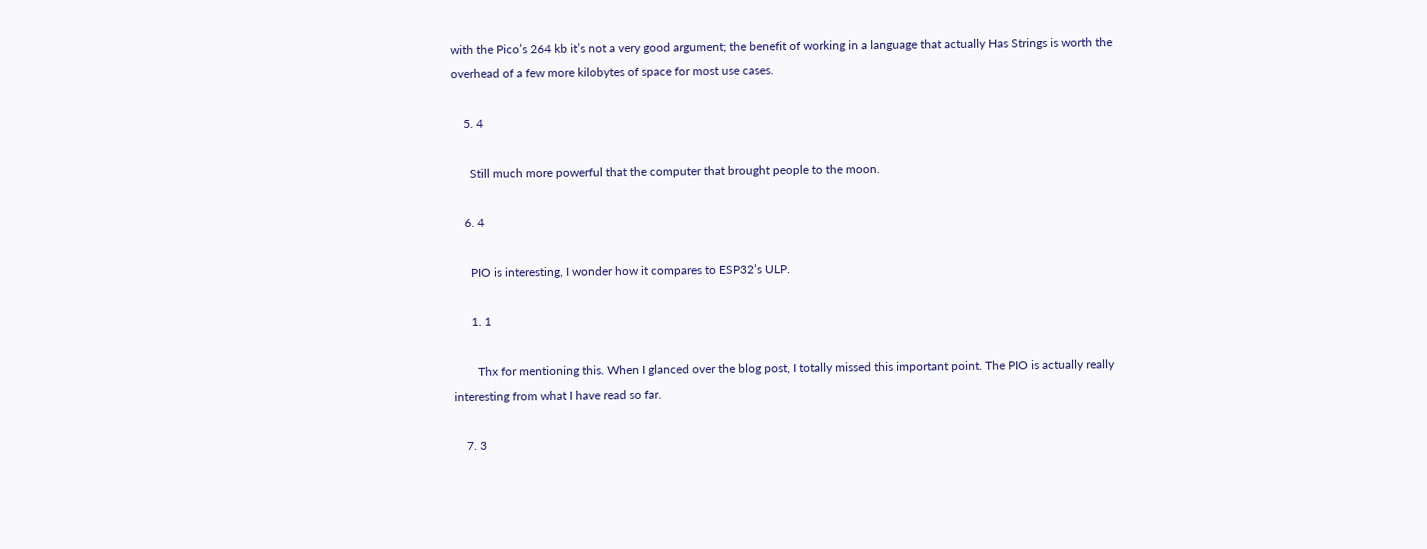with the Pico’s 264 kb it’s not a very good argument; the benefit of working in a language that actually Has Strings is worth the overhead of a few more kilobytes of space for most use cases.

    5. 4

      Still much more powerful that the computer that brought people to the moon.

    6. 4

      PIO is interesting, I wonder how it compares to ESP32’s ULP.

      1. 1

        Thx for mentioning this. When I glanced over the blog post, I totally missed this important point. The PIO is actually really interesting from what I have read so far.

    7. 3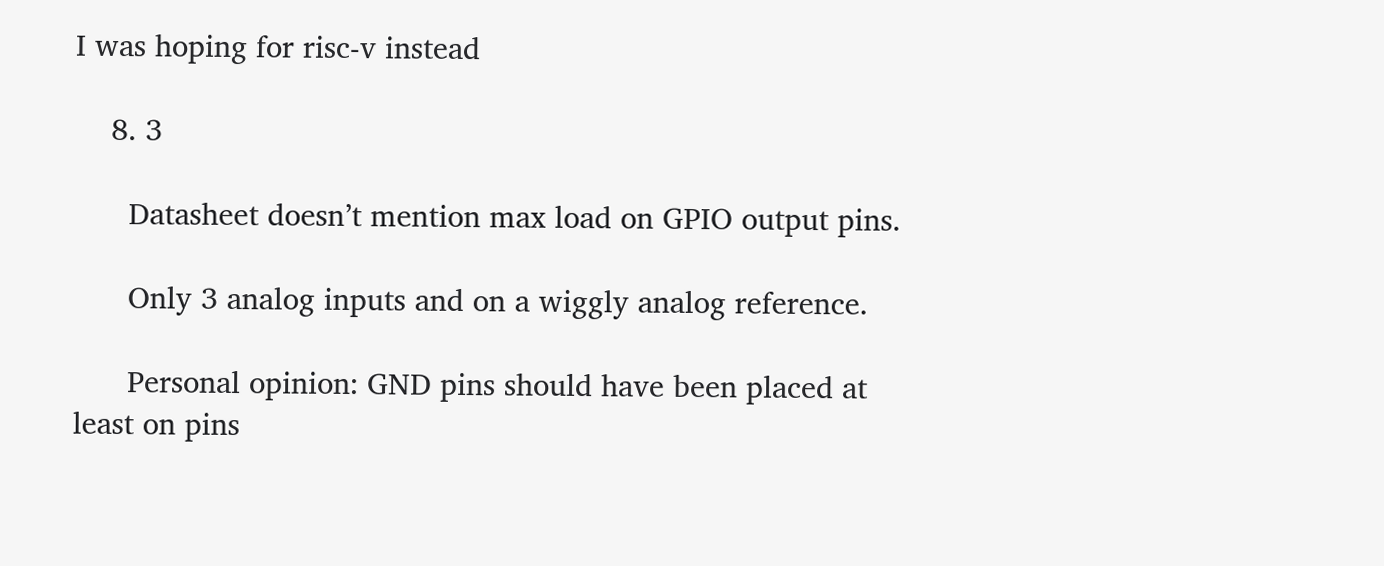I was hoping for risc-v instead

    8. 3

      Datasheet doesn’t mention max load on GPIO output pins.

      Only 3 analog inputs and on a wiggly analog reference.

      Personal opinion: GND pins should have been placed at least on pins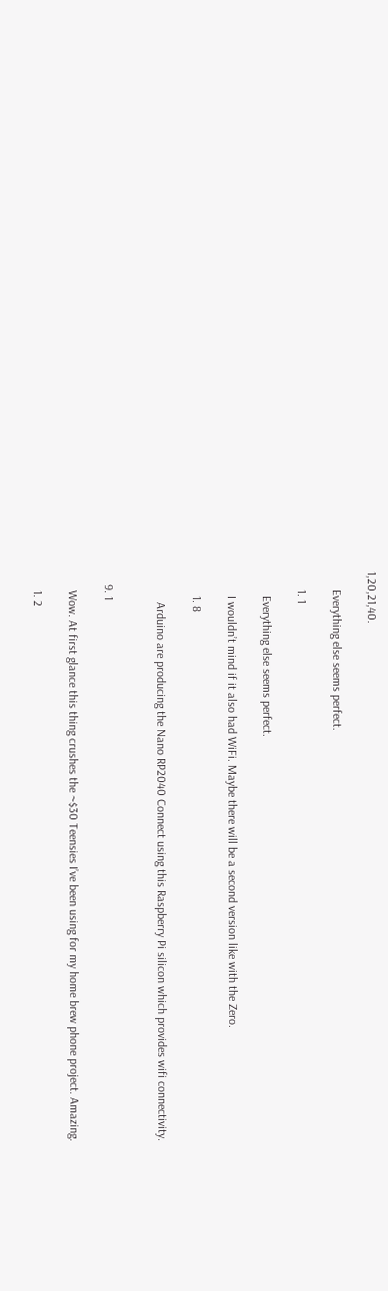1,20,21,40.

      Everything else seems perfect.

      1. 1

        Everything else seems perfect.

        I wouldn’t mind if it also had WiFi. Maybe there will be a second version like with the Zero.

        1. 8

          Arduino are producing the Nano RP2040 Connect using this Raspberry Pi silicon which provides wifi connectivity.


    9. 1

      Wow. At first glance this thing crushes the ~$30 Teensies I’ve been using for my home brew phone project. Amazing.

      1. 2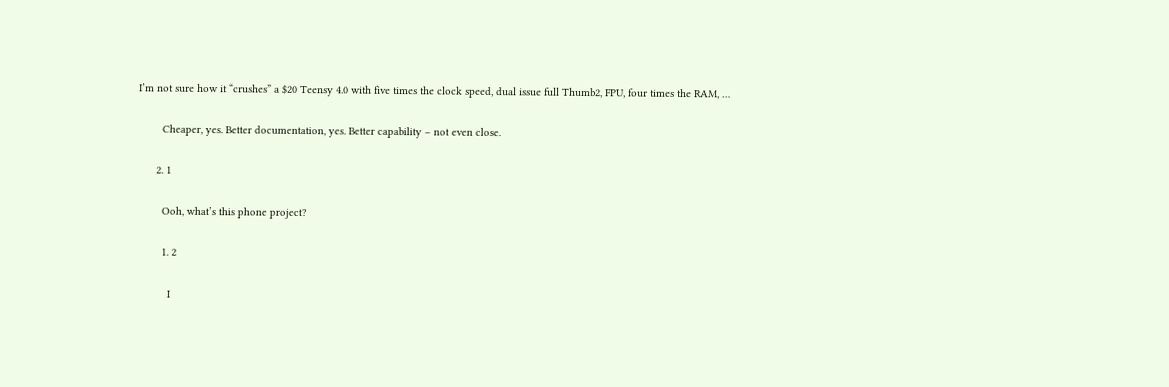I’m not sure how it “crushes” a $20 Teensy 4.0 with five times the clock speed, dual issue full Thumb2, FPU, four times the RAM, …

        Cheaper, yes. Better documentation, yes. Better capability – not even close.

      2. 1

        Ooh, what’s this phone project?

        1. 2

          I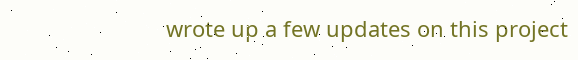wrote up a few updates on this project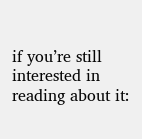if you’re still interested in reading about it: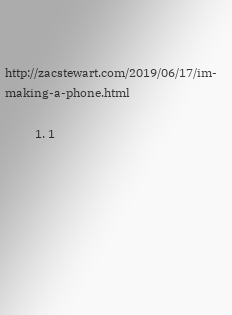http://zacstewart.com/2019/06/17/im-making-a-phone.html

          1. 1